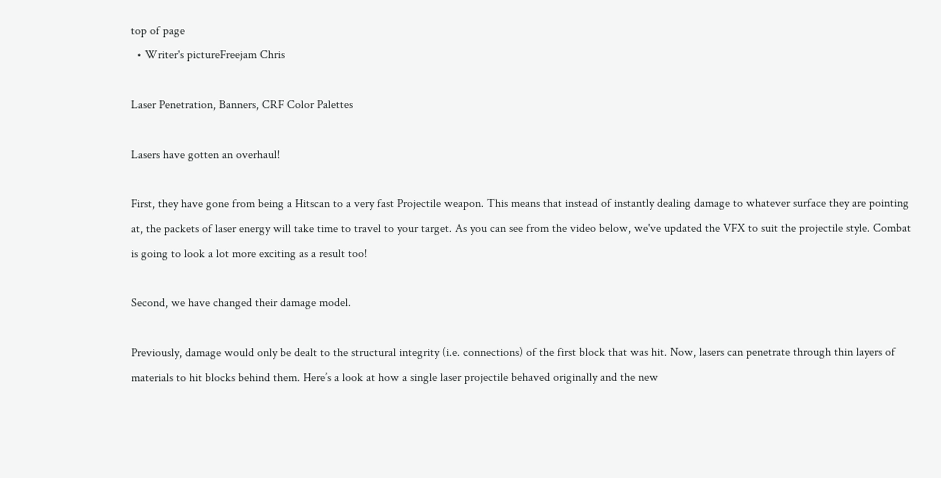top of page
  • Writer's pictureFreejam Chris

Laser Penetration, Banners, CRF Color Palettes

Lasers have gotten an overhaul!

First, they have gone from being a Hitscan to a very fast Projectile weapon. This means that instead of instantly dealing damage to whatever surface they are pointing at, the packets of laser energy will take time to travel to your target. As you can see from the video below, we've updated the VFX to suit the projectile style. Combat is going to look a lot more exciting as a result too!

Second, we have changed their damage model.

Previously, damage would only be dealt to the structural integrity (i.e. connections) of the first block that was hit. Now, lasers can penetrate through thin layers of materials to hit blocks behind them. Here’s a look at how a single laser projectile behaved originally and the new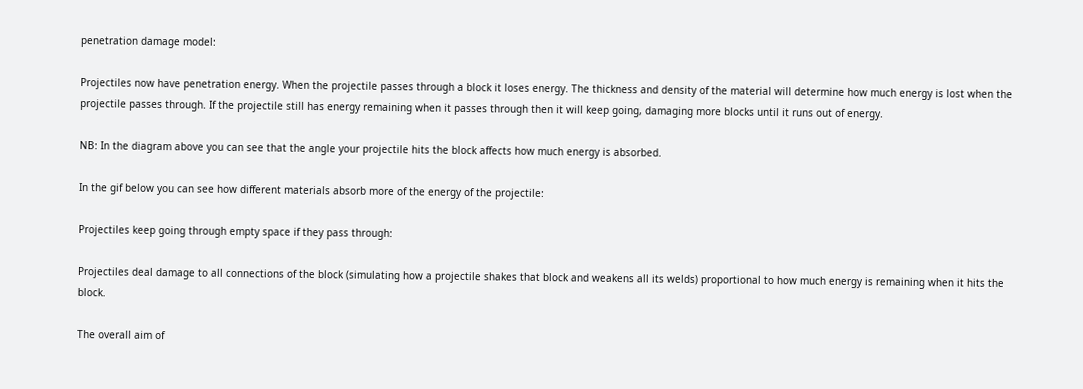penetration damage model:

Projectiles now have penetration energy. When the projectile passes through a block it loses energy. The thickness and density of the material will determine how much energy is lost when the projectile passes through. If the projectile still has energy remaining when it passes through then it will keep going, damaging more blocks until it runs out of energy.

NB: In the diagram above you can see that the angle your projectile hits the block affects how much energy is absorbed.

In the gif below you can see how different materials absorb more of the energy of the projectile:

Projectiles keep going through empty space if they pass through:

Projectiles deal damage to all connections of the block (simulating how a projectile shakes that block and weakens all its welds) proportional to how much energy is remaining when it hits the block.

The overall aim of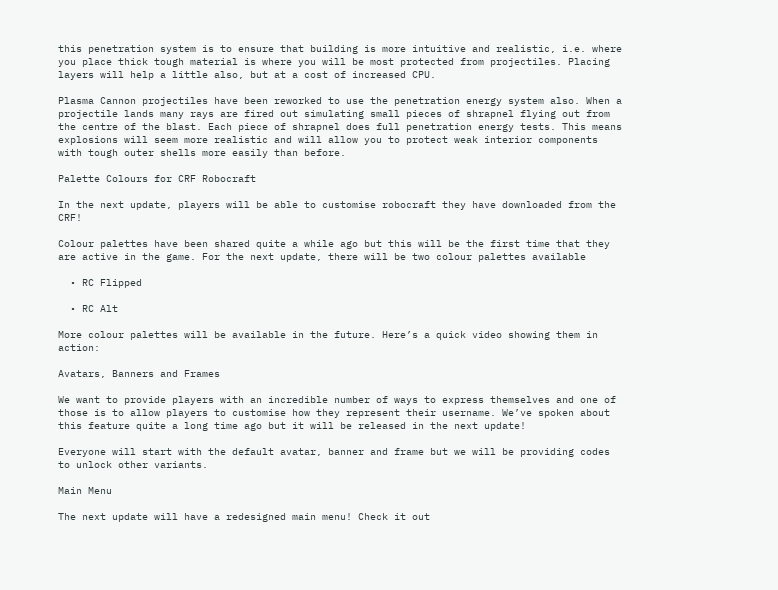this penetration system is to ensure that building is more intuitive and realistic, i.e. where you place thick tough material is where you will be most protected from projectiles. Placing layers will help a little also, but at a cost of increased CPU.

Plasma Cannon projectiles have been reworked to use the penetration energy system also. When a projectile lands many rays are fired out simulating small pieces of shrapnel flying out from the centre of the blast. Each piece of shrapnel does full penetration energy tests. This means explosions will seem more realistic and will allow you to protect weak interior components with tough outer shells more easily than before.

Palette Colours for CRF Robocraft

In the next update, players will be able to customise robocraft they have downloaded from the CRF!

Colour palettes have been shared quite a while ago but this will be the first time that they are active in the game. For the next update, there will be two colour palettes available

  • RC Flipped

  • RC Alt

More colour palettes will be available in the future. Here’s a quick video showing them in action:

Avatars, Banners and Frames

We want to provide players with an incredible number of ways to express themselves and one of those is to allow players to customise how they represent their username. We’ve spoken about this feature quite a long time ago but it will be released in the next update!

Everyone will start with the default avatar, banner and frame but we will be providing codes to unlock other variants.

Main Menu

The next update will have a redesigned main menu! Check it out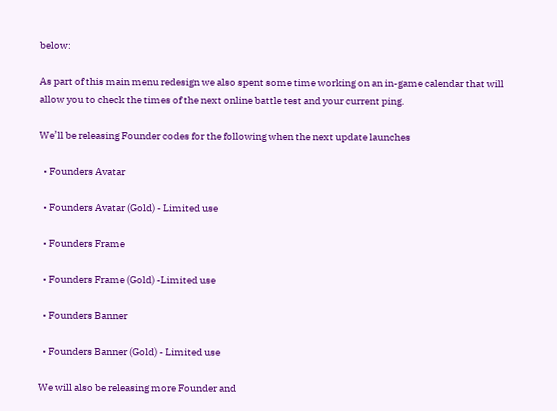below:

As part of this main menu redesign we also spent some time working on an in-game calendar that will allow you to check the times of the next online battle test and your current ping.

We’ll be releasing Founder codes for the following when the next update launches

  • Founders Avatar

  • Founders Avatar (Gold) - Limited use

  • Founders Frame

  • Founders Frame (Gold) -Limited use

  • Founders Banner

  • Founders Banner (Gold) - Limited use

We will also be releasing more Founder and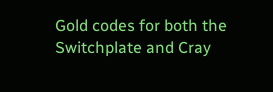Gold codes for both the Switchplate and Cray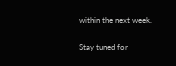within the next week.

Stay tuned for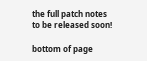the full patch notes to be released soon!

bottom of page